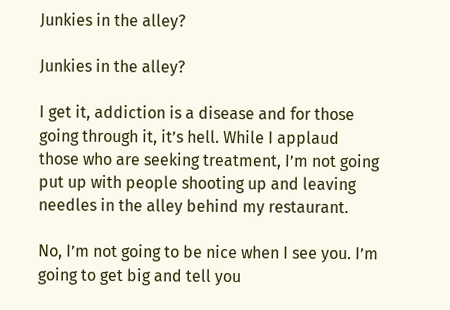Junkies in the alley?

Junkies in the alley?

I get it, addiction is a disease and for those going through it, it’s hell. While I applaud those who are seeking treatment, I’m not going put up with people shooting up and leaving needles in the alley behind my restaurant.

No, I’m not going to be nice when I see you. I’m going to get big and tell you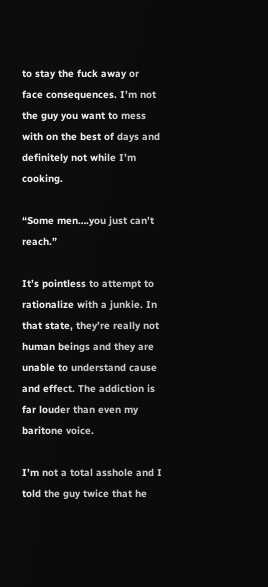to stay the fuck away or face consequences. I’m not the guy you want to mess with on the best of days and definitely not while I’m cooking.

“Some men….you just can’t reach.”

It’s pointless to attempt to rationalize with a junkie. In that state, they’re really not human beings and they are unable to understand cause and effect. The addiction is far louder than even my baritone voice.

I’m not a total asshole and I told the guy twice that he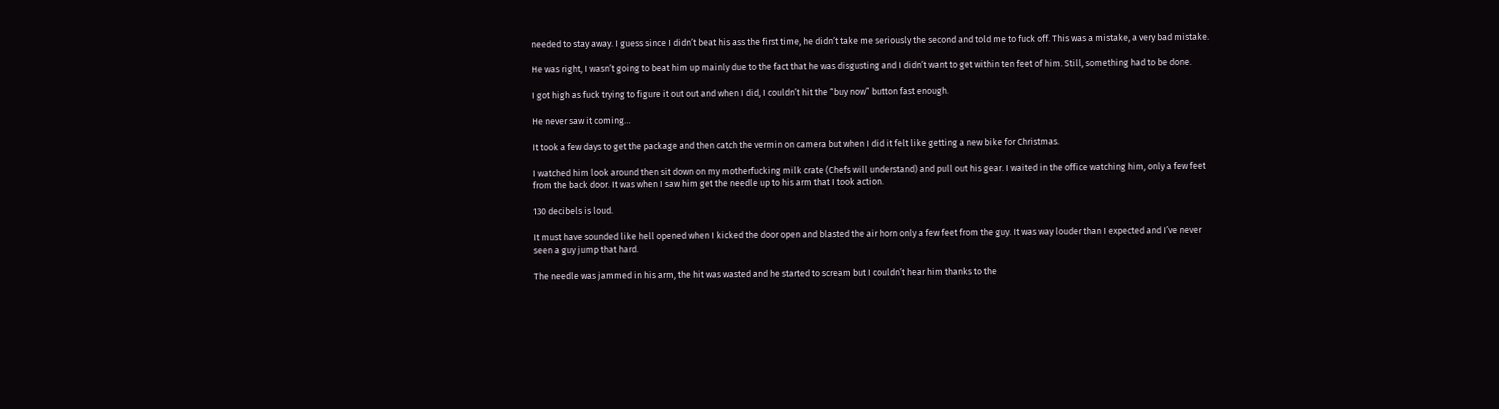needed to stay away. I guess since I didn’t beat his ass the first time, he didn’t take me seriously the second and told me to fuck off. This was a mistake, a very bad mistake.

He was right, I wasn’t going to beat him up mainly due to the fact that he was disgusting and I didn’t want to get within ten feet of him. Still, something had to be done.

I got high as fuck trying to figure it out out and when I did, I couldn’t hit the “buy now” button fast enough.

He never saw it coming…

It took a few days to get the package and then catch the vermin on camera but when I did it felt like getting a new bike for Christmas.

I watched him look around then sit down on my motherfucking milk crate (Chefs will understand) and pull out his gear. I waited in the office watching him, only a few feet from the back door. It was when I saw him get the needle up to his arm that I took action.

130 decibels is loud.

It must have sounded like hell opened when I kicked the door open and blasted the air horn only a few feet from the guy. It was way louder than I expected and I’ve never seen a guy jump that hard.

The needle was jammed in his arm, the hit was wasted and he started to scream but I couldn’t hear him thanks to the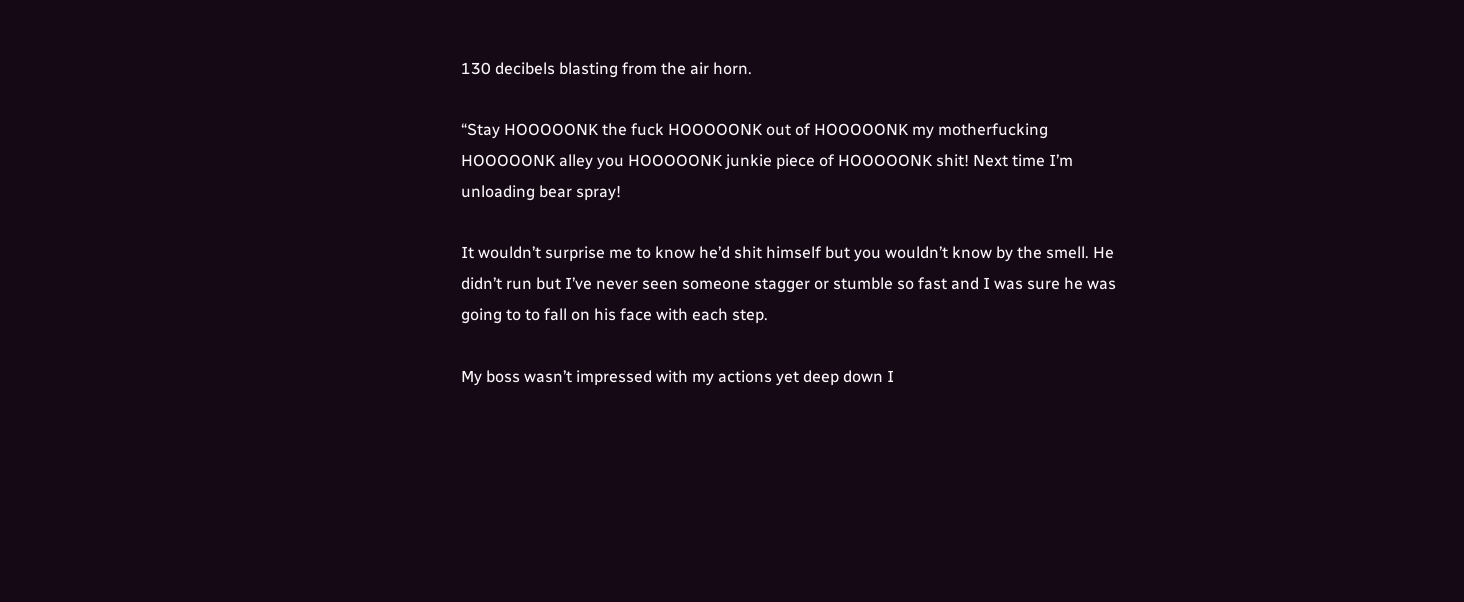130 decibels blasting from the air horn.

“Stay HOOOOONK the fuck HOOOOONK out of HOOOOONK my motherfucking HOOOOONK alley you HOOOOONK junkie piece of HOOOOONK shit! Next time I’m unloading bear spray!

It wouldn’t surprise me to know he’d shit himself but you wouldn’t know by the smell. He didn’t run but I’ve never seen someone stagger or stumble so fast and I was sure he was going to to fall on his face with each step.

My boss wasn’t impressed with my actions yet deep down I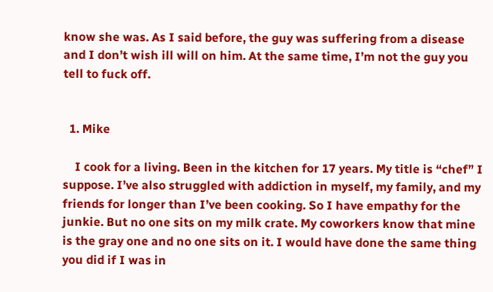know she was. As I said before, the guy was suffering from a disease and I don’t wish ill will on him. At the same time, I’m not the guy you tell to fuck off.


  1. Mike

    I cook for a living. Been in the kitchen for 17 years. My title is “chef” I suppose. I’ve also struggled with addiction in myself, my family, and my friends for longer than I’ve been cooking. So I have empathy for the junkie. But no one sits on my milk crate. My coworkers know that mine is the gray one and no one sits on it. I would have done the same thing you did if I was in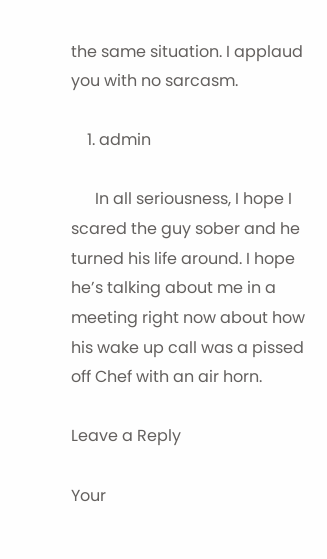the same situation. I applaud you with no sarcasm.

    1. admin

      In all seriousness, I hope I scared the guy sober and he turned his life around. I hope he’s talking about me in a meeting right now about how his wake up call was a pissed off Chef with an air horn.

Leave a Reply

Your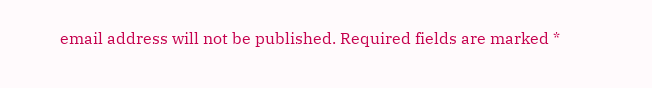email address will not be published. Required fields are marked *